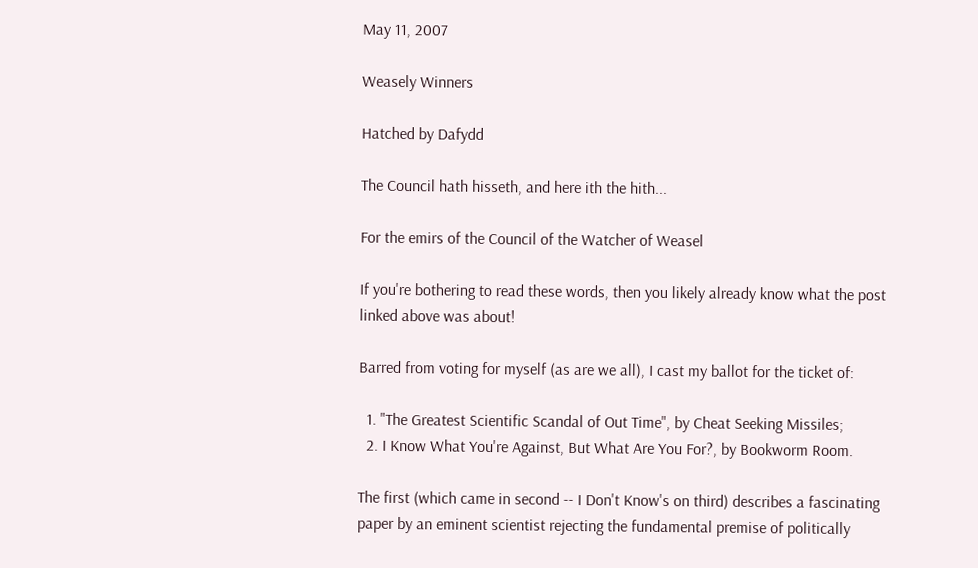May 11, 2007

Weasely Winners

Hatched by Dafydd

The Council hath hisseth, and here ith the hith...

For the emirs of the Council of the Watcher of Weasel

If you're bothering to read these words, then you likely already know what the post linked above was about!

Barred from voting for myself (as are we all), I cast my ballot for the ticket of:

  1. "The Greatest Scientific Scandal of Out Time", by Cheat Seeking Missiles;
  2. I Know What You're Against, But What Are You For?, by Bookworm Room.

The first (which came in second -- I Don't Know's on third) describes a fascinating paper by an eminent scientist rejecting the fundamental premise of politically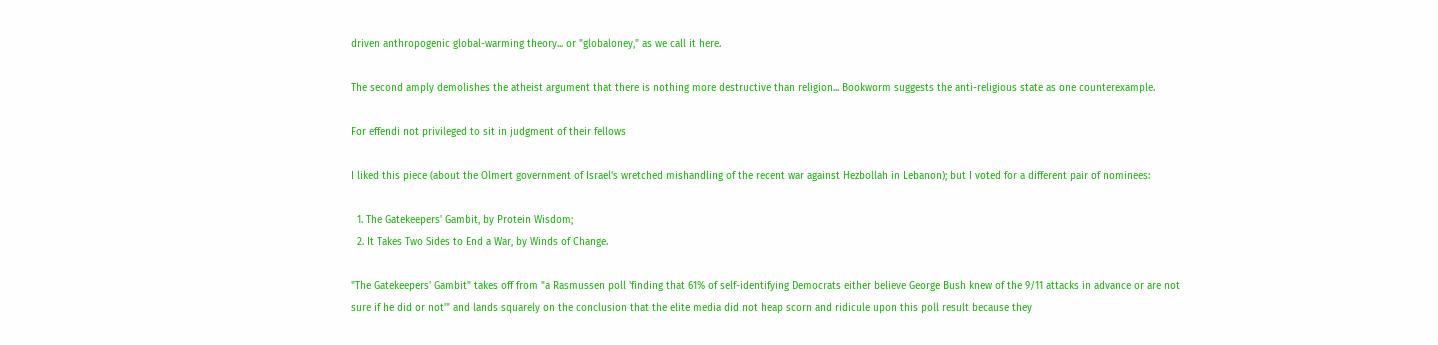driven anthropogenic global-warming theory... or "globaloney," as we call it here.

The second amply demolishes the atheist argument that there is nothing more destructive than religion... Bookworm suggests the anti-religious state as one counterexample.

For effendi not privileged to sit in judgment of their fellows

I liked this piece (about the Olmert government of Israel's wretched mishandling of the recent war against Hezbollah in Lebanon); but I voted for a different pair of nominees:

  1. The Gatekeepers' Gambit, by Protein Wisdom;
  2. It Takes Two Sides to End a War, by Winds of Change.

"The Gatekeepers' Gambit" takes off from "a Rasmussen poll 'finding that 61% of self-identifying Democrats either believe George Bush knew of the 9/11 attacks in advance or are not sure if he did or not'" and lands squarely on the conclusion that the elite media did not heap scorn and ridicule upon this poll result because they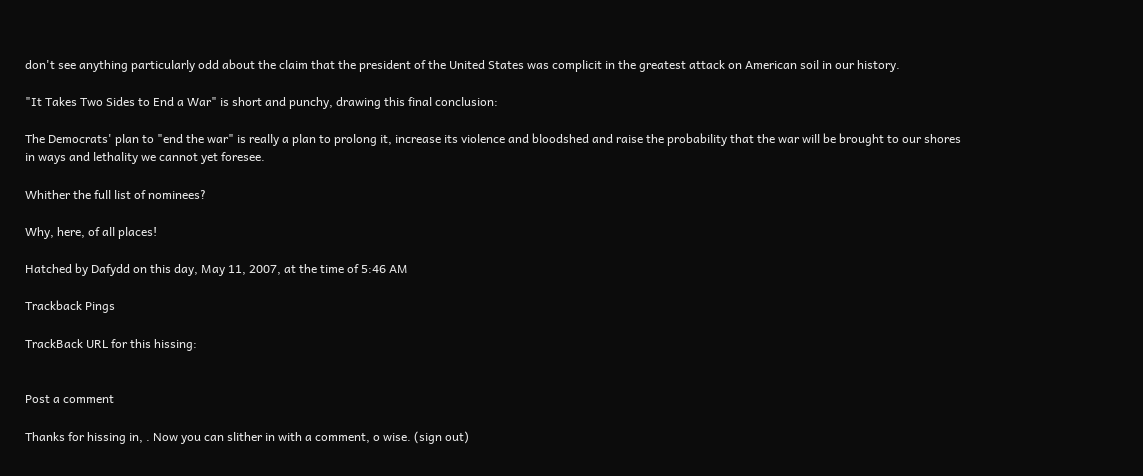don't see anything particularly odd about the claim that the president of the United States was complicit in the greatest attack on American soil in our history.

"It Takes Two Sides to End a War" is short and punchy, drawing this final conclusion:

The Democrats' plan to "end the war" is really a plan to prolong it, increase its violence and bloodshed and raise the probability that the war will be brought to our shores in ways and lethality we cannot yet foresee.

Whither the full list of nominees?

Why, here, of all places!

Hatched by Dafydd on this day, May 11, 2007, at the time of 5:46 AM

Trackback Pings

TrackBack URL for this hissing:


Post a comment

Thanks for hissing in, . Now you can slither in with a comment, o wise. (sign out)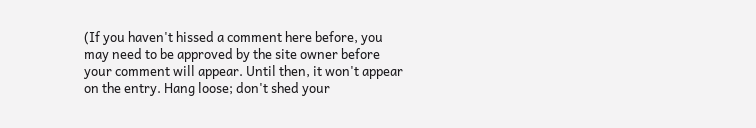(If you haven't hissed a comment here before, you may need to be approved by the site owner before your comment will appear. Until then, it won't appear on the entry. Hang loose; don't shed your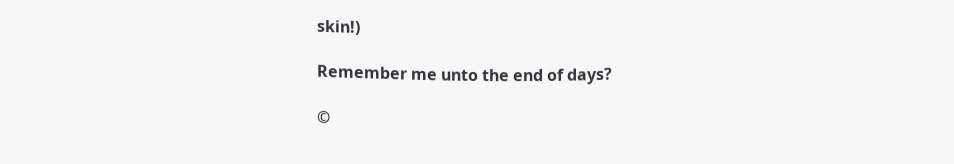skin!)

Remember me unto the end of days?

©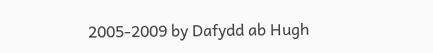2005-2009 by Dafydd ab Hugh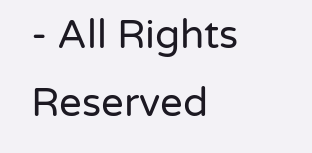- All Rights Reserved